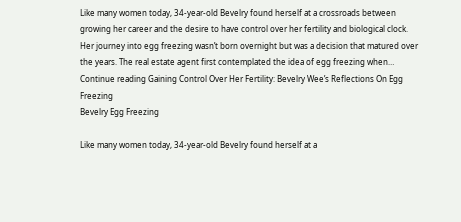Like many women today, 34-year-old Bevelry found herself at a crossroads between growing her career and the desire to have control over her fertility and biological clock. Her journey into egg freezing wasn’t born overnight but was a decision that matured over the years. The real estate agent first contemplated the idea of egg freezing when… Continue reading Gaining Control Over Her Fertility: Bevelry Wee’s Reflections On Egg Freezing
Bevelry Egg Freezing

Like many women today, 34-year-old Bevelry found herself at a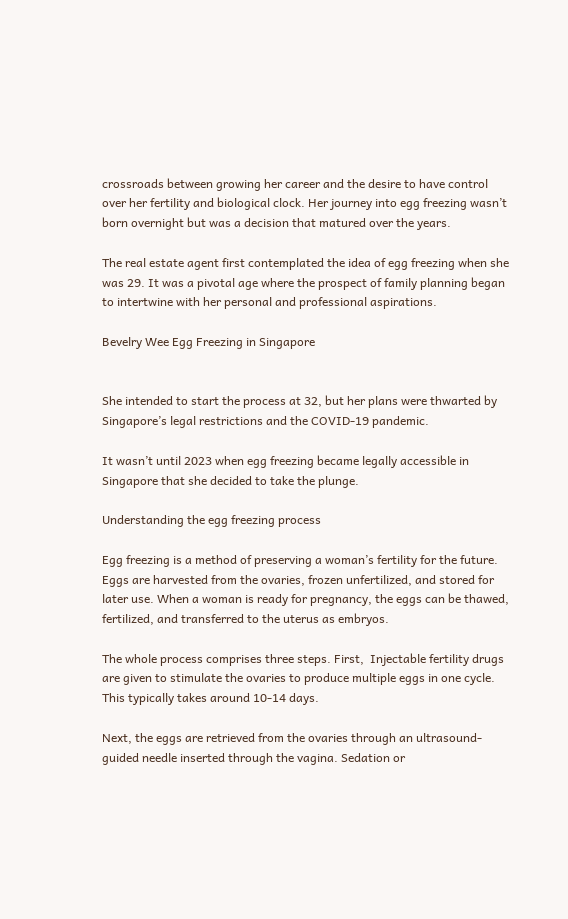crossroads between growing her career and the desire to have control over her fertility and biological clock. Her journey into egg freezing wasn’t born overnight but was a decision that matured over the years.

The real estate agent first contemplated the idea of egg freezing when she was 29. It was a pivotal age where the prospect of family planning began to intertwine with her personal and professional aspirations.

Bevelry Wee Egg Freezing in Singapore


She intended to start the process at 32, but her plans were thwarted by Singapore’s legal restrictions and the COVID-19 pandemic.

It wasn’t until 2023 when egg freezing became legally accessible in Singapore that she decided to take the plunge.

Understanding the egg freezing process

Egg freezing is a method of preserving a woman’s fertility for the future. Eggs are harvested from the ovaries, frozen unfertilized, and stored for later use. When a woman is ready for pregnancy, the eggs can be thawed, fertilized, and transferred to the uterus as embryos.

The whole process comprises three steps. First,  Injectable fertility drugs are given to stimulate the ovaries to produce multiple eggs in one cycle. This typically takes around 10-14 days.

Next, the eggs are retrieved from the ovaries through an ultrasound-guided needle inserted through the vagina. Sedation or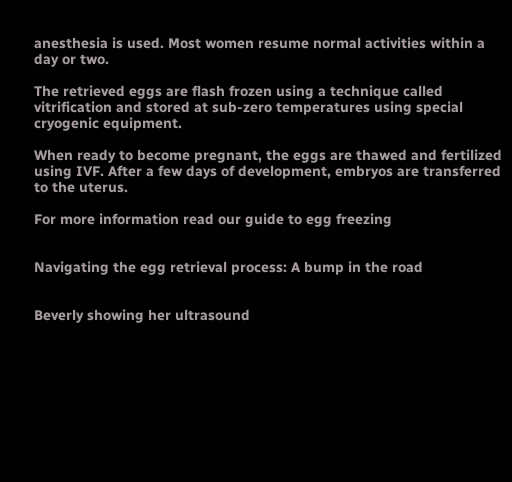anesthesia is used. Most women resume normal activities within a day or two.

The retrieved eggs are flash frozen using a technique called vitrification and stored at sub-zero temperatures using special cryogenic equipment.

When ready to become pregnant, the eggs are thawed and fertilized using IVF. After a few days of development, embryos are transferred to the uterus.

For more information read our guide to egg freezing


Navigating the egg retrieval process: A bump in the road


Beverly showing her ultrasound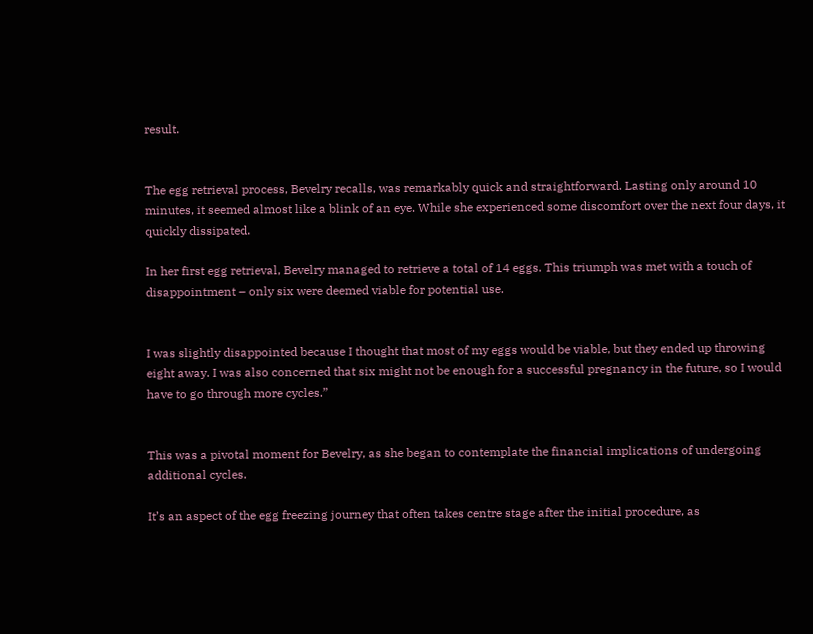result.


The egg retrieval process, Bevelry recalls, was remarkably quick and straightforward. Lasting only around 10 minutes, it seemed almost like a blink of an eye. While she experienced some discomfort over the next four days, it quickly dissipated.

In her first egg retrieval, Bevelry managed to retrieve a total of 14 eggs. This triumph was met with a touch of disappointment – only six were deemed viable for potential use.


I was slightly disappointed because I thought that most of my eggs would be viable, but they ended up throwing eight away. I was also concerned that six might not be enough for a successful pregnancy in the future, so I would have to go through more cycles.”


This was a pivotal moment for Bevelry, as she began to contemplate the financial implications of undergoing additional cycles.

It’s an aspect of the egg freezing journey that often takes centre stage after the initial procedure, as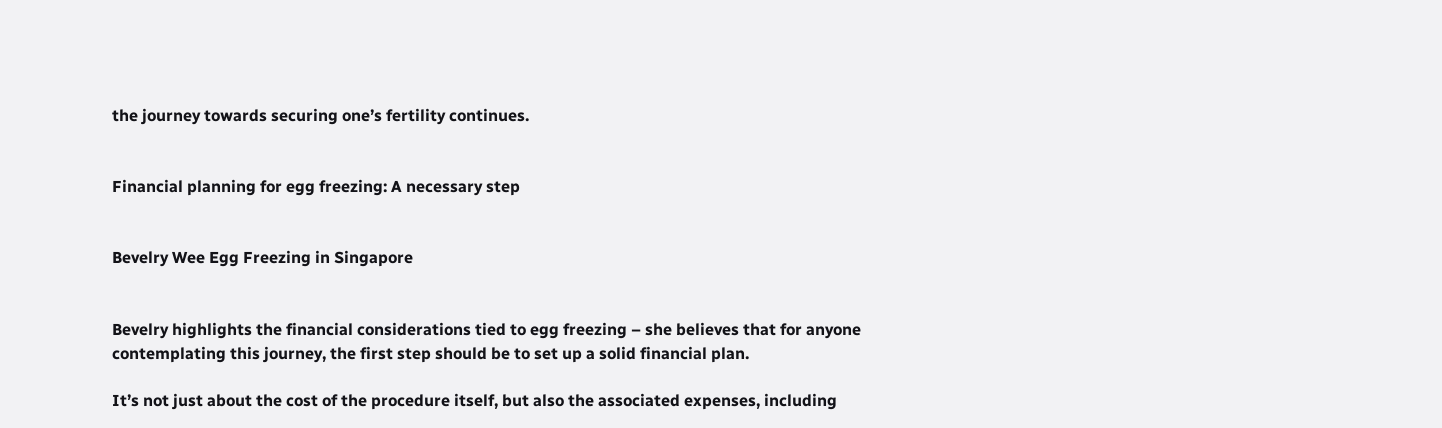the journey towards securing one’s fertility continues.


Financial planning for egg freezing: A necessary step


Bevelry Wee Egg Freezing in Singapore


Bevelry highlights the financial considerations tied to egg freezing – she believes that for anyone contemplating this journey, the first step should be to set up a solid financial plan.

It’s not just about the cost of the procedure itself, but also the associated expenses, including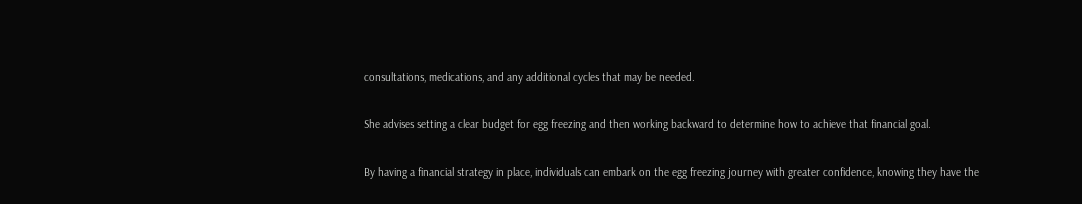consultations, medications, and any additional cycles that may be needed.

She advises setting a clear budget for egg freezing and then working backward to determine how to achieve that financial goal.

By having a financial strategy in place, individuals can embark on the egg freezing journey with greater confidence, knowing they have the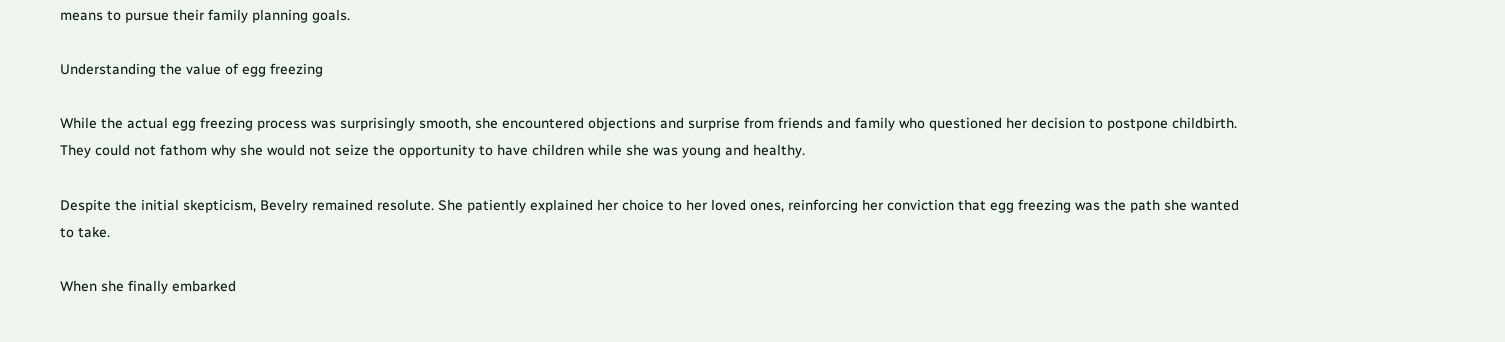means to pursue their family planning goals.

Understanding the value of egg freezing

While the actual egg freezing process was surprisingly smooth, she encountered objections and surprise from friends and family who questioned her decision to postpone childbirth. They could not fathom why she would not seize the opportunity to have children while she was young and healthy.

Despite the initial skepticism, Bevelry remained resolute. She patiently explained her choice to her loved ones, reinforcing her conviction that egg freezing was the path she wanted to take.

When she finally embarked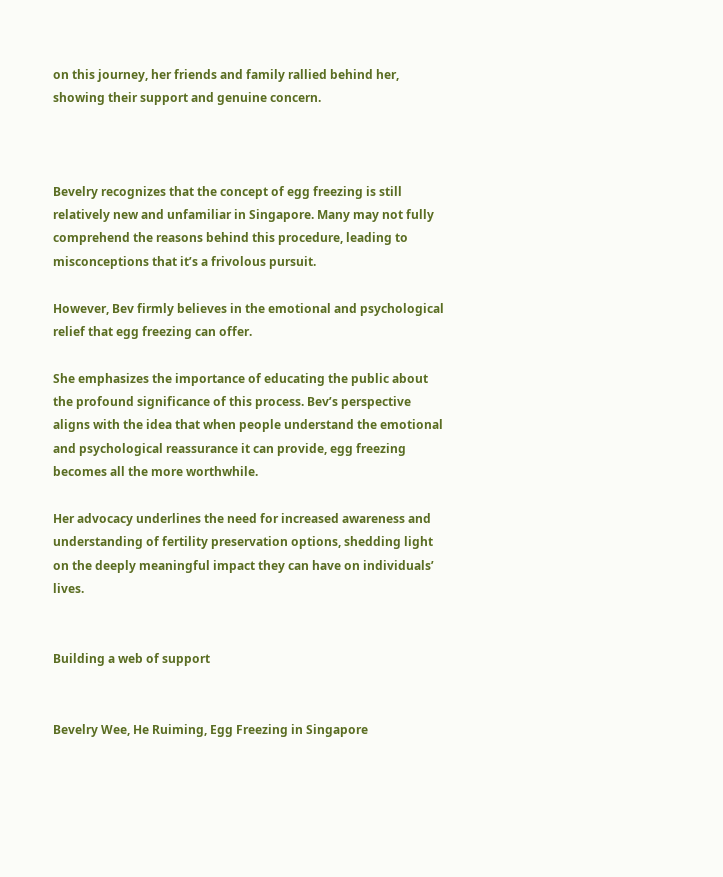on this journey, her friends and family rallied behind her, showing their support and genuine concern.



Bevelry recognizes that the concept of egg freezing is still relatively new and unfamiliar in Singapore. Many may not fully comprehend the reasons behind this procedure, leading to misconceptions that it’s a frivolous pursuit.

However, Bev firmly believes in the emotional and psychological relief that egg freezing can offer.

She emphasizes the importance of educating the public about the profound significance of this process. Bev’s perspective aligns with the idea that when people understand the emotional and psychological reassurance it can provide, egg freezing becomes all the more worthwhile.

Her advocacy underlines the need for increased awareness and understanding of fertility preservation options, shedding light on the deeply meaningful impact they can have on individuals’ lives.


Building a web of support


Bevelry Wee, He Ruiming, Egg Freezing in Singapore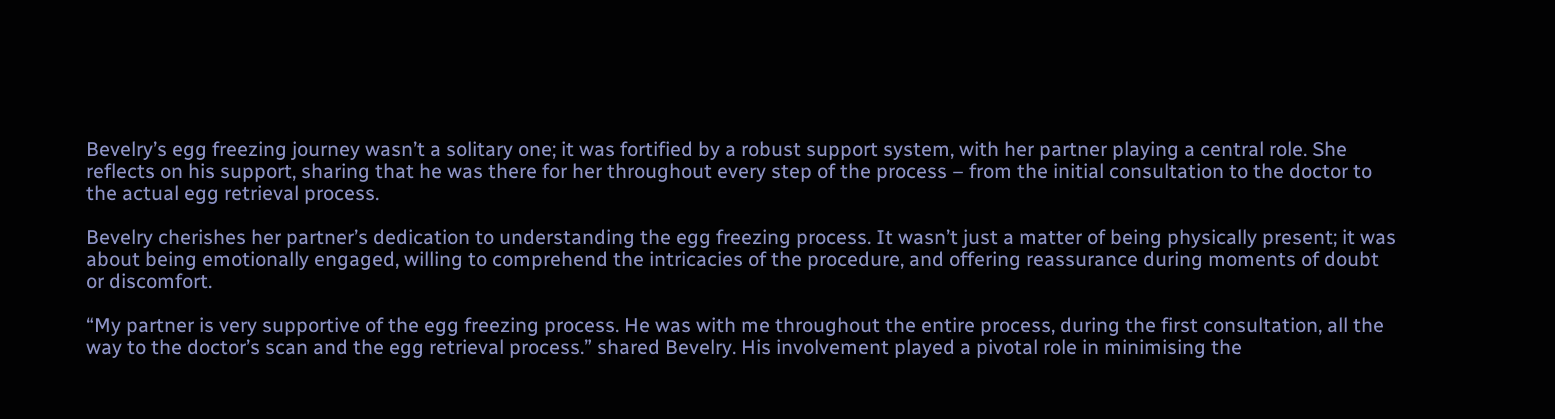Bevelry’s egg freezing journey wasn’t a solitary one; it was fortified by a robust support system, with her partner playing a central role. She reflects on his support, sharing that he was there for her throughout every step of the process – from the initial consultation to the doctor to the actual egg retrieval process.

Bevelry cherishes her partner’s dedication to understanding the egg freezing process. It wasn’t just a matter of being physically present; it was about being emotionally engaged, willing to comprehend the intricacies of the procedure, and offering reassurance during moments of doubt or discomfort.

“My partner is very supportive of the egg freezing process. He was with me throughout the entire process, during the first consultation, all the way to the doctor’s scan and the egg retrieval process.” shared Bevelry. His involvement played a pivotal role in minimising the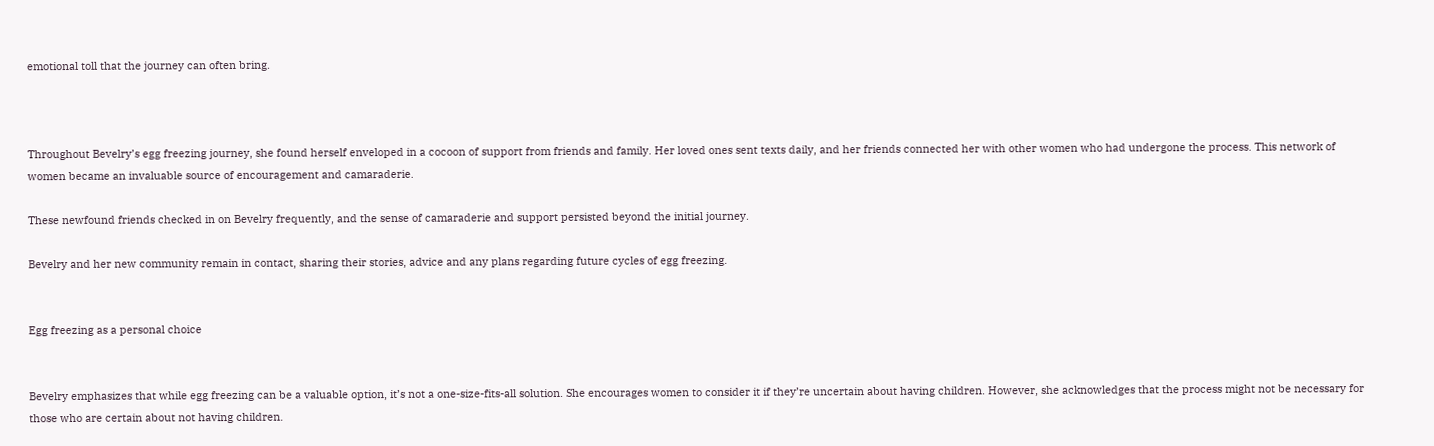emotional toll that the journey can often bring.



Throughout Bevelry’s egg freezing journey, she found herself enveloped in a cocoon of support from friends and family. Her loved ones sent texts daily, and her friends connected her with other women who had undergone the process. This network of women became an invaluable source of encouragement and camaraderie.

These newfound friends checked in on Bevelry frequently, and the sense of camaraderie and support persisted beyond the initial journey.

Bevelry and her new community remain in contact, sharing their stories, advice and any plans regarding future cycles of egg freezing.


Egg freezing as a personal choice


Bevelry emphasizes that while egg freezing can be a valuable option, it’s not a one-size-fits-all solution. She encourages women to consider it if they’re uncertain about having children. However, she acknowledges that the process might not be necessary for those who are certain about not having children.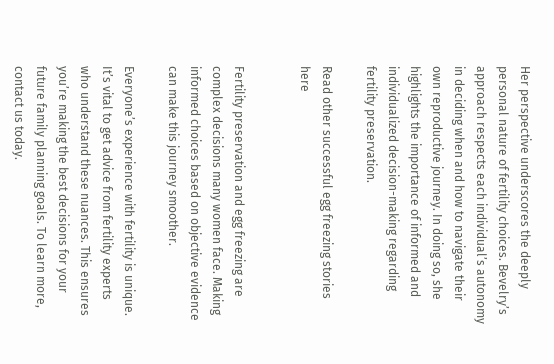Her perspective underscores the deeply personal nature of fertility choices. Bevelry’s approach respects each individual’s autonomy in deciding when and how to navigate their own reproductive journey. In doing so, she highlights the importance of informed and individualized decision-making regarding fertility preservation.

Read other successful egg freezing stories here


Fertility preservation and egg freezing are complex decisions many women face. Making informed choices based on objective evidence can make this journey smoother.

Everyone’s experience with fertility is unique. It’s vital to get advice from fertility experts who understand these nuances. This ensures you’re making the best decisions for your future family planning goals. To learn more, contact us today.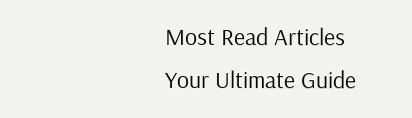Most Read Articles
Your Ultimate Guide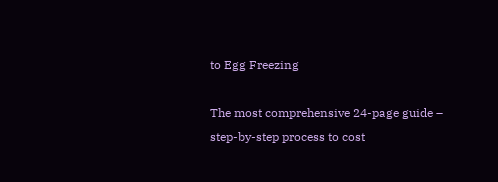to Egg Freezing

The most comprehensive 24-page guide – step-by-step process to cost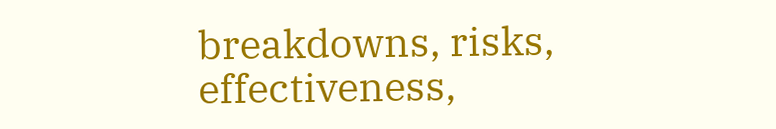breakdowns, risks, effectiveness,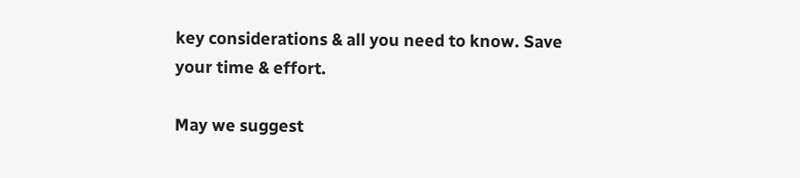key considerations & all you need to know. Save your time & effort.

May we suggest